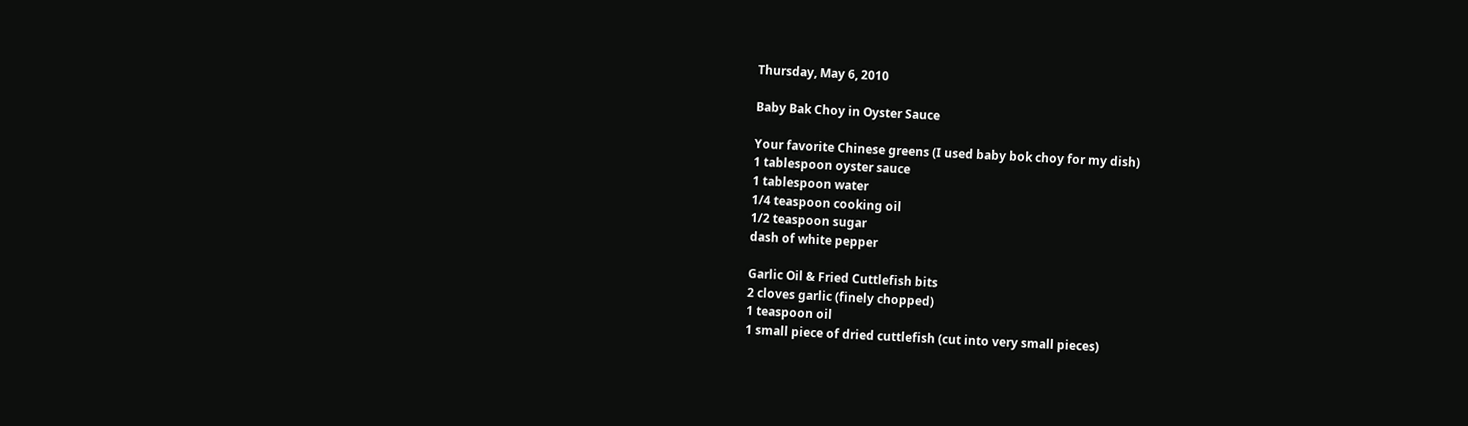Thursday, May 6, 2010

Baby Bak Choy in Oyster Sauce

Your favorite Chinese greens (I used baby bok choy for my dish)
1 tablespoon oyster sauce
1 tablespoon water
1/4 teaspoon cooking oil
1/2 teaspoon sugar
dash of white pepper

Garlic Oil & Fried Cuttlefish bits
2 cloves garlic (finely chopped)
1 teaspoon oil
1 small piece of dried cuttlefish (cut into very small pieces)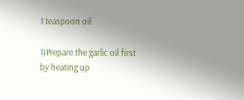1 teaspoon oil

1)Prepare the garlic oil first by heating up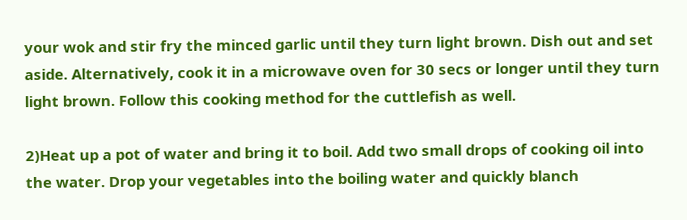your wok and stir fry the minced garlic until they turn light brown. Dish out and set aside. Alternatively, cook it in a microwave oven for 30 secs or longer until they turn light brown. Follow this cooking method for the cuttlefish as well.

2)Heat up a pot of water and bring it to boil. Add two small drops of cooking oil into the water. Drop your vegetables into the boiling water and quickly blanch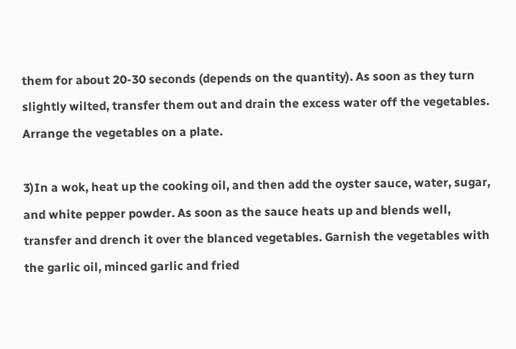them for about 20-30 seconds (depends on the quantity). As soon as they turn slightly wilted, transfer them out and drain the excess water off the vegetables. Arrange the vegetables on a plate.

3)In a wok, heat up the cooking oil, and then add the oyster sauce, water, sugar, and white pepper powder. As soon as the sauce heats up and blends well, transfer and drench it over the blanced vegetables. Garnish the vegetables with the garlic oil, minced garlic and fried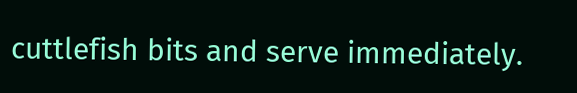cuttlefish bits and serve immediately.